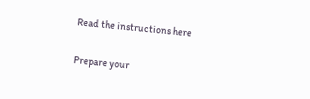Read the instructions here

Prepare your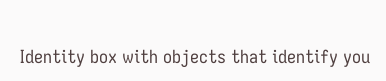Identity box with objects that identify you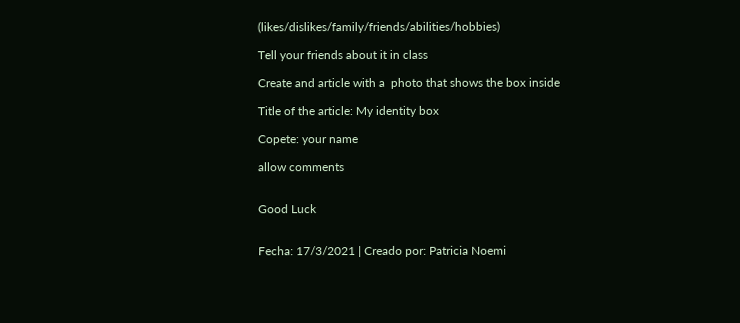(likes/dislikes/family/friends/abilities/hobbies)

Tell your friends about it in class

Create and article with a  photo that shows the box inside

Title of the article: My identity box

Copete: your name

allow comments


Good Luck


Fecha: 17/3/2021 | Creado por: Patricia Noemi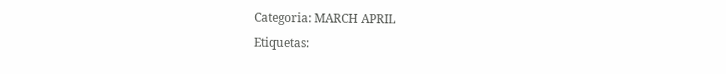Categoria: MARCH APRIL
Etiquetas: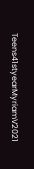Teens41styearMyriamV2021